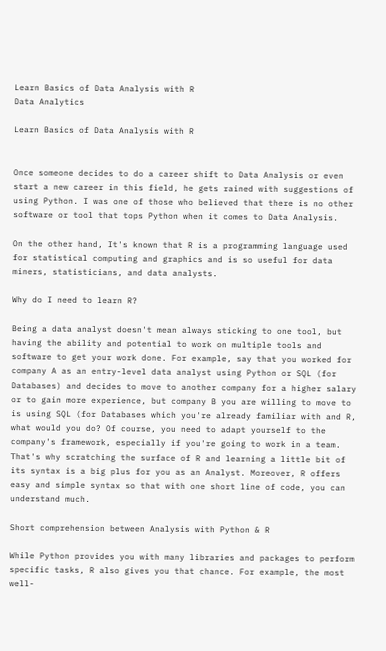Learn Basics of Data Analysis with R
Data Analytics

Learn Basics of Data Analysis with R


Once someone decides to do a career shift to Data Analysis or even start a new career in this field, he gets rained with suggestions of using Python. I was one of those who believed that there is no other software or tool that tops Python when it comes to Data Analysis.

On the other hand, It's known that R is a programming language used for statistical computing and graphics and is so useful for data miners, statisticians, and data analysts.

Why do I need to learn R?

Being a data analyst doesn't mean always sticking to one tool, but having the ability and potential to work on multiple tools and software to get your work done. For example, say that you worked for company A as an entry-level data analyst using Python or SQL (for Databases) and decides to move to another company for a higher salary or to gain more experience, but company B you are willing to move to is using SQL (for Databases which you're already familiar with and R, what would you do? Of course, you need to adapt yourself to the company's framework, especially if you're going to work in a team. That's why scratching the surface of R and learning a little bit of its syntax is a big plus for you as an Analyst. Moreover, R offers easy and simple syntax so that with one short line of code, you can understand much.

Short comprehension between Analysis with Python & R

While Python provides you with many libraries and packages to perform specific tasks, R also gives you that chance. For example, the most well-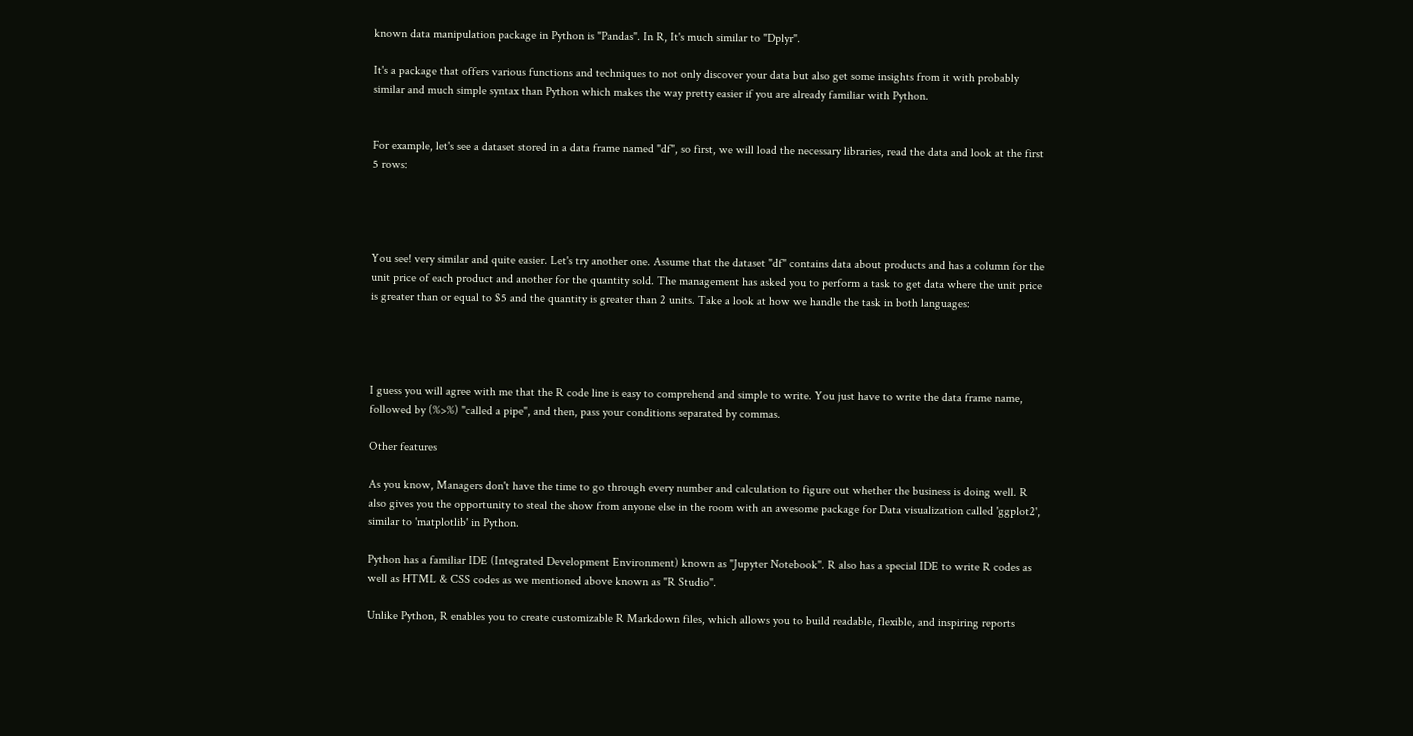known data manipulation package in Python is "Pandas". In R, It's much similar to "Dplyr".

It's a package that offers various functions and techniques to not only discover your data but also get some insights from it with probably similar and much simple syntax than Python which makes the way pretty easier if you are already familiar with Python.


For example, let's see a dataset stored in a data frame named "df", so first, we will load the necessary libraries, read the data and look at the first 5 rows:




You see! very similar and quite easier. Let's try another one. Assume that the dataset "df" contains data about products and has a column for the unit price of each product and another for the quantity sold. The management has asked you to perform a task to get data where the unit price is greater than or equal to $5 and the quantity is greater than 2 units. Take a look at how we handle the task in both languages:




I guess you will agree with me that the R code line is easy to comprehend and simple to write. You just have to write the data frame name, followed by (%>%) "called a pipe", and then, pass your conditions separated by commas.

Other features

As you know, Managers don't have the time to go through every number and calculation to figure out whether the business is doing well. R also gives you the opportunity to steal the show from anyone else in the room with an awesome package for Data visualization called 'ggplot2', similar to 'matplotlib' in Python.

Python has a familiar IDE (Integrated Development Environment) known as "Jupyter Notebook". R also has a special IDE to write R codes as well as HTML & CSS codes as we mentioned above known as "R Studio".

Unlike Python, R enables you to create customizable R Markdown files, which allows you to build readable, flexible, and inspiring reports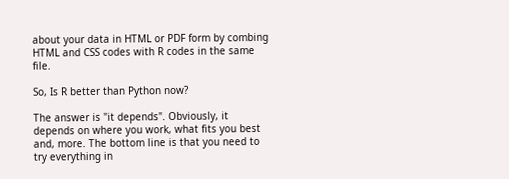about your data in HTML or PDF form by combing HTML and CSS codes with R codes in the same file.

So, Is R better than Python now?

The answer is "it depends". Obviously, it depends on where you work, what fits you best and, more. The bottom line is that you need to try everything in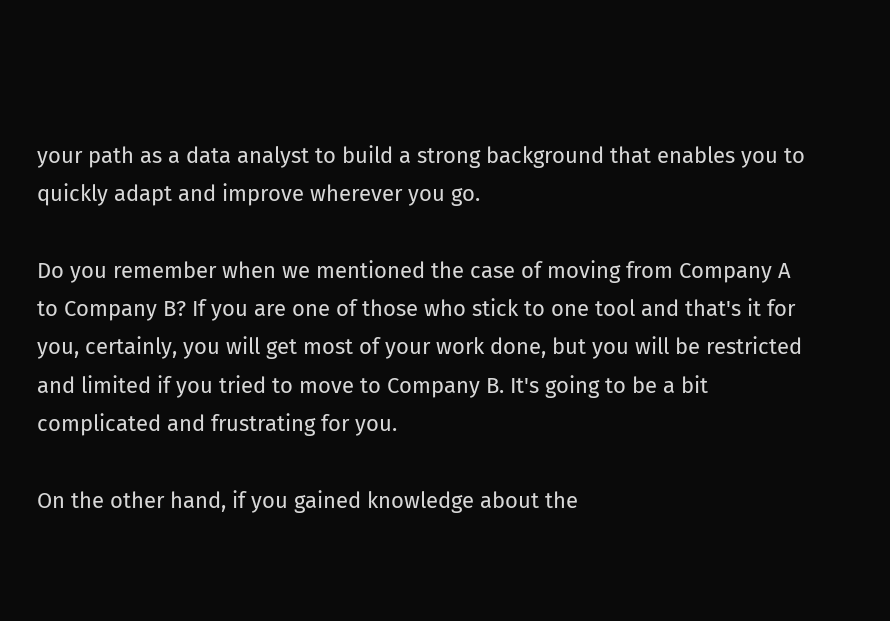your path as a data analyst to build a strong background that enables you to quickly adapt and improve wherever you go.

Do you remember when we mentioned the case of moving from Company A to Company B? If you are one of those who stick to one tool and that's it for you, certainly, you will get most of your work done, but you will be restricted and limited if you tried to move to Company B. It's going to be a bit complicated and frustrating for you.

On the other hand, if you gained knowledge about the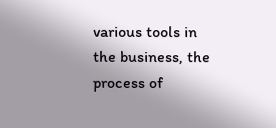various tools in the business, the process of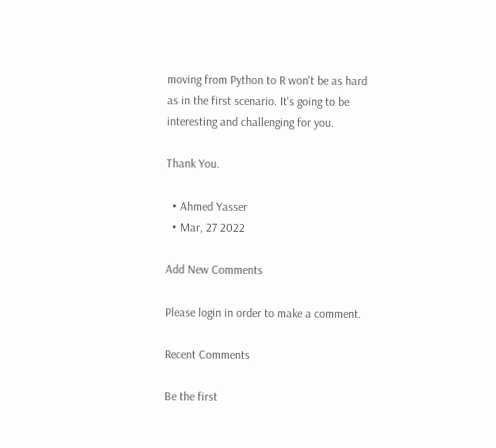moving from Python to R won't be as hard as in the first scenario. It's going to be interesting and challenging for you.

Thank You.

  • Ahmed Yasser
  • Mar, 27 2022

Add New Comments

Please login in order to make a comment.

Recent Comments

Be the first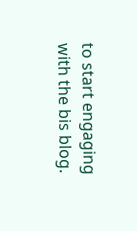to start engaging with the bis blog.